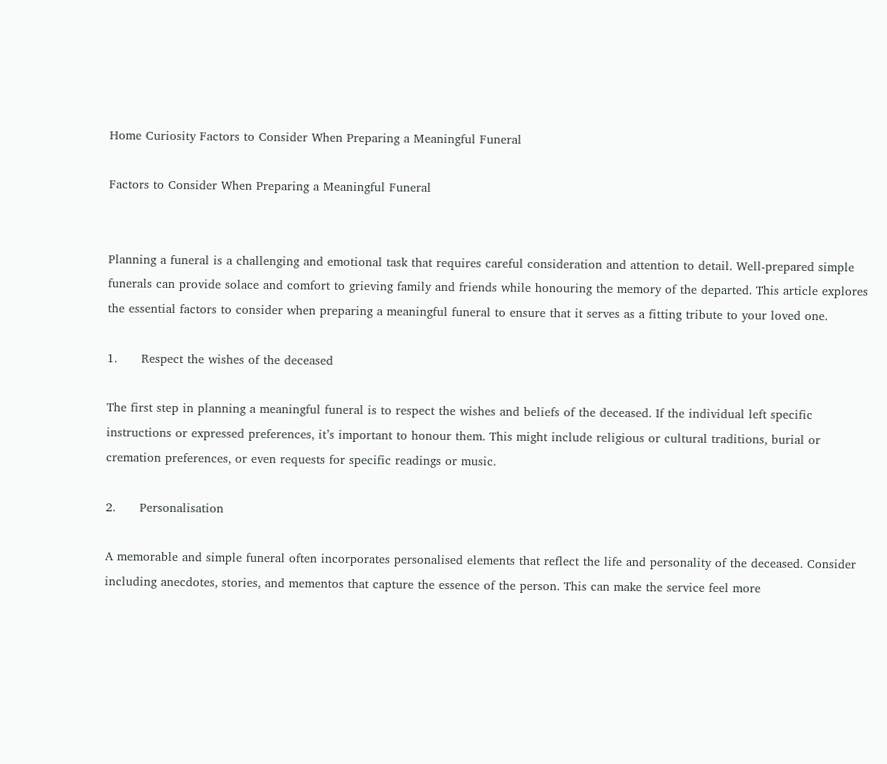Home Curiosity Factors to Consider When Preparing a Meaningful Funeral

Factors to Consider When Preparing a Meaningful Funeral


Planning a funeral is a challenging and emotional task that requires careful consideration and attention to detail. Well-prepared simple funerals can provide solace and comfort to grieving family and friends while honouring the memory of the departed. This article explores the essential factors to consider when preparing a meaningful funeral to ensure that it serves as a fitting tribute to your loved one.

1.      Respect the wishes of the deceased

The first step in planning a meaningful funeral is to respect the wishes and beliefs of the deceased. If the individual left specific instructions or expressed preferences, it’s important to honour them. This might include religious or cultural traditions, burial or cremation preferences, or even requests for specific readings or music.

2.      Personalisation

A memorable and simple funeral often incorporates personalised elements that reflect the life and personality of the deceased. Consider including anecdotes, stories, and mementos that capture the essence of the person. This can make the service feel more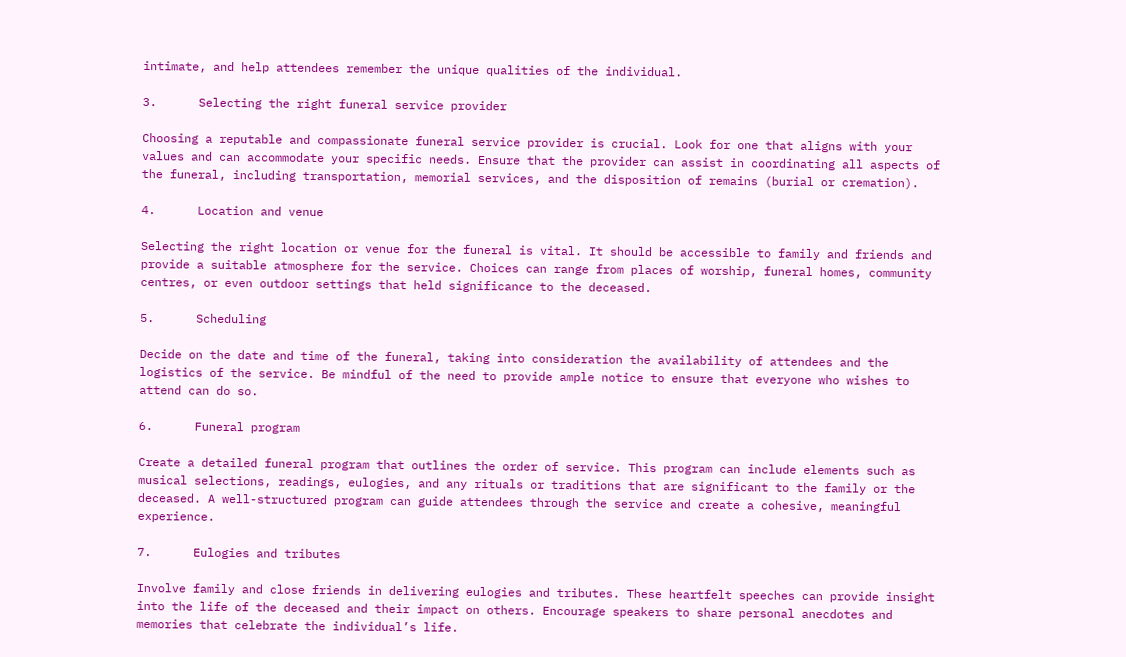intimate, and help attendees remember the unique qualities of the individual.

3.      Selecting the right funeral service provider

Choosing a reputable and compassionate funeral service provider is crucial. Look for one that aligns with your values and can accommodate your specific needs. Ensure that the provider can assist in coordinating all aspects of the funeral, including transportation, memorial services, and the disposition of remains (burial or cremation).

4.      Location and venue

Selecting the right location or venue for the funeral is vital. It should be accessible to family and friends and provide a suitable atmosphere for the service. Choices can range from places of worship, funeral homes, community centres, or even outdoor settings that held significance to the deceased.

5.      Scheduling

Decide on the date and time of the funeral, taking into consideration the availability of attendees and the logistics of the service. Be mindful of the need to provide ample notice to ensure that everyone who wishes to attend can do so.

6.      Funeral program

Create a detailed funeral program that outlines the order of service. This program can include elements such as musical selections, readings, eulogies, and any rituals or traditions that are significant to the family or the deceased. A well-structured program can guide attendees through the service and create a cohesive, meaningful experience.

7.      Eulogies and tributes

Involve family and close friends in delivering eulogies and tributes. These heartfelt speeches can provide insight into the life of the deceased and their impact on others. Encourage speakers to share personal anecdotes and memories that celebrate the individual’s life.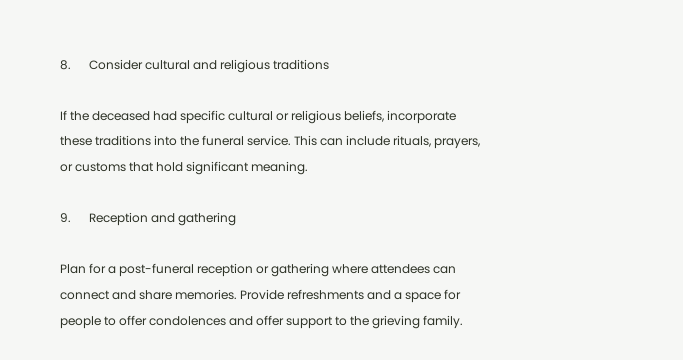8.      Consider cultural and religious traditions

If the deceased had specific cultural or religious beliefs, incorporate these traditions into the funeral service. This can include rituals, prayers, or customs that hold significant meaning.

9.      Reception and gathering

Plan for a post-funeral reception or gathering where attendees can connect and share memories. Provide refreshments and a space for people to offer condolences and offer support to the grieving family.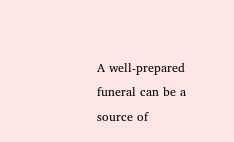A well-prepared funeral can be a source of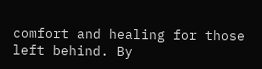comfort and healing for those left behind. By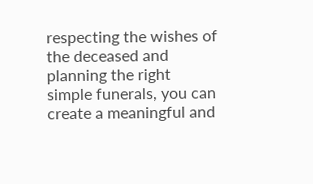respecting the wishes of the deceased and planning the right simple funerals, you can create a meaningful and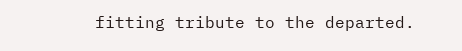fitting tribute to the departed.